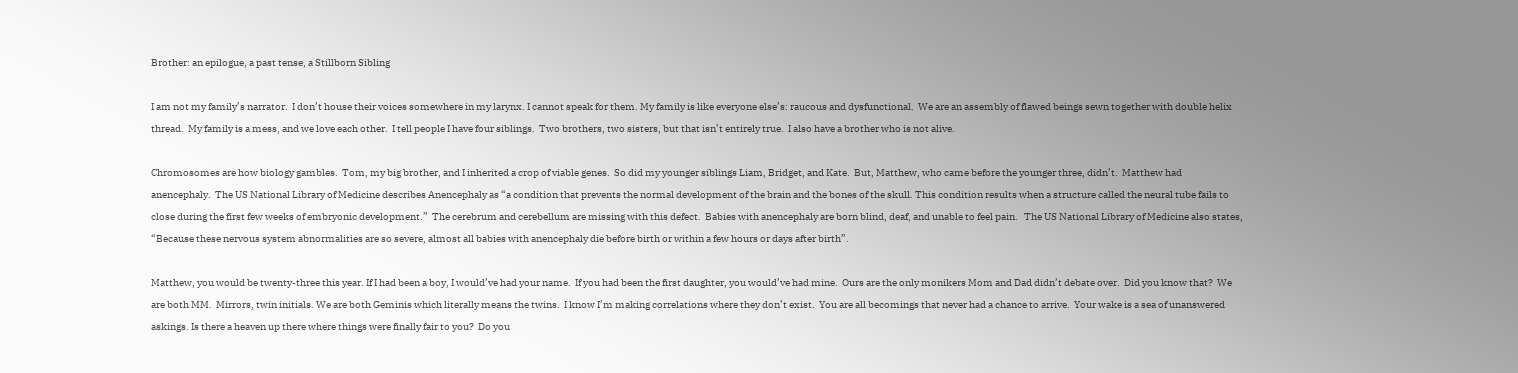Brother: an epilogue, a past tense, a Stillborn Sibling

I am not my family’s narrator.  I don’t house their voices somewhere in my larynx. I cannot speak for them. My family is like everyone else’s: raucous and dysfunctional.  We are an assembly of flawed beings sewn together with double helix thread.  My family is a mess, and we love each other.  I tell people I have four siblings.  Two brothers, two sisters, but that isn’t entirely true.  I also have a brother who is not alive.

Chromosomes are how biology gambles.  Tom, my big brother, and I inherited a crop of viable genes.  So did my younger siblings Liam, Bridget, and Kate.  But, Matthew, who came before the younger three, didn’t.  Matthew had anencephaly.  The US National Library of Medicine describes Anencephaly as “a condition that prevents the normal development of the brain and the bones of the skull. This condition results when a structure called the neural tube fails to close during the first few weeks of embryonic development.”  The cerebrum and cerebellum are missing with this defect.  Babies with anencephaly are born blind, deaf, and unable to feel pain.   The US National Library of Medicine also states, “Because these nervous system abnormalities are so severe, almost all babies with anencephaly die before birth or within a few hours or days after birth”.

Matthew, you would be twenty-three this year. If I had been a boy, I would’ve had your name.  If you had been the first daughter, you would’ve had mine.  Ours are the only monikers Mom and Dad didn’t debate over.  Did you know that?  We are both MM.  Mirrors, twin initials. We are both Geminis which literally means the twins.  I know I’m making correlations where they don’t exist.  You are all becomings that never had a chance to arrive.  Your wake is a sea of unanswered askings. Is there a heaven up there where things were finally fair to you?  Do you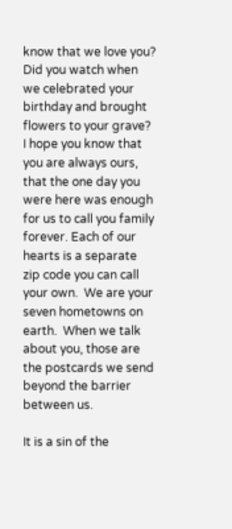know that we love you?  Did you watch when we celebrated your birthday and brought flowers to your grave?  I hope you know that you are always ours, that the one day you were here was enough for us to call you family forever. Each of our hearts is a separate zip code you can call your own.  We are your seven hometowns on earth.  When we talk about you, those are the postcards we send beyond the barrier between us.

It is a sin of the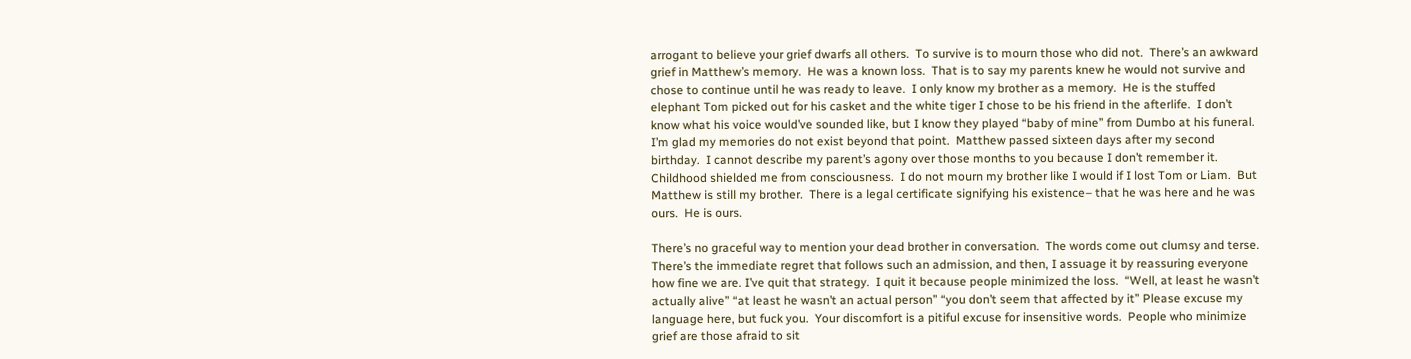arrogant to believe your grief dwarfs all others.  To survive is to mourn those who did not.  There’s an awkward grief in Matthew’s memory.  He was a known loss.  That is to say my parents knew he would not survive and chose to continue until he was ready to leave.  I only know my brother as a memory.  He is the stuffed elephant Tom picked out for his casket and the white tiger I chose to be his friend in the afterlife.  I don’t know what his voice would’ve sounded like, but I know they played “baby of mine” from Dumbo at his funeral.  I’m glad my memories do not exist beyond that point.  Matthew passed sixteen days after my second birthday.  I cannot describe my parent’s agony over those months to you because I don’t remember it.  Childhood shielded me from consciousness.  I do not mourn my brother like I would if I lost Tom or Liam.  But Matthew is still my brother.  There is a legal certificate signifying his existence– that he was here and he was ours.  He is ours.

There’s no graceful way to mention your dead brother in conversation.  The words come out clumsy and terse. There’s the immediate regret that follows such an admission, and then, I assuage it by reassuring everyone how fine we are. I’ve quit that strategy.  I quit it because people minimized the loss.  “Well, at least he wasn’t actually alive” “at least he wasn’t an actual person” “you don’t seem that affected by it” Please excuse my language here, but fuck you.  Your discomfort is a pitiful excuse for insensitive words.  People who minimize grief are those afraid to sit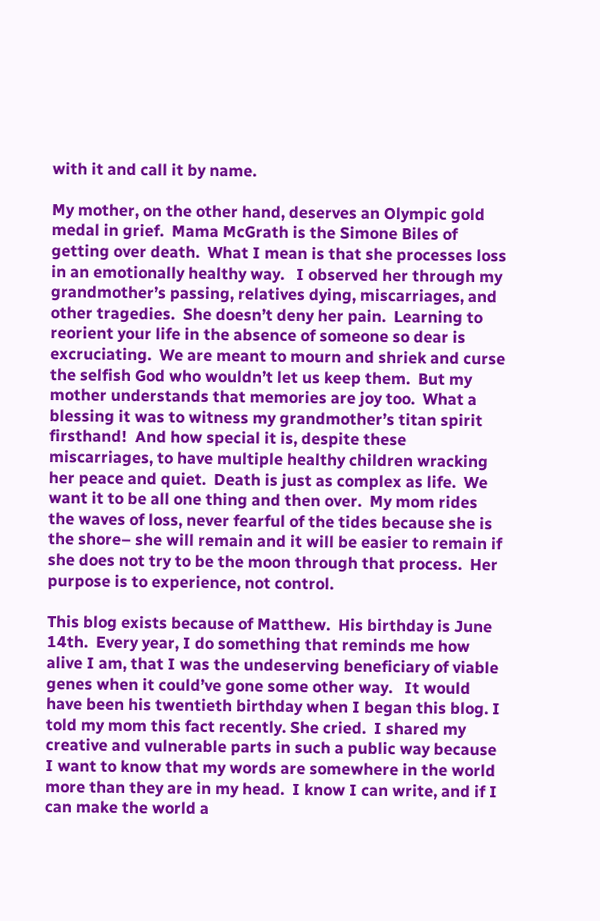with it and call it by name.

My mother, on the other hand, deserves an Olympic gold medal in grief.  Mama McGrath is the Simone Biles of getting over death.  What I mean is that she processes loss in an emotionally healthy way.   I observed her through my grandmother’s passing, relatives dying, miscarriages, and other tragedies.  She doesn’t deny her pain.  Learning to reorient your life in the absence of someone so dear is excruciating.  We are meant to mourn and shriek and curse the selfish God who wouldn’t let us keep them.  But my mother understands that memories are joy too.  What a blessing it was to witness my grandmother’s titan spirit firsthand!  And how special it is, despite these miscarriages, to have multiple healthy children wracking her peace and quiet.  Death is just as complex as life.  We want it to be all one thing and then over.  My mom rides the waves of loss, never fearful of the tides because she is the shore– she will remain and it will be easier to remain if she does not try to be the moon through that process.  Her purpose is to experience, not control.

This blog exists because of Matthew.  His birthday is June 14th.  Every year, I do something that reminds me how alive I am, that I was the undeserving beneficiary of viable genes when it could’ve gone some other way.   It would have been his twentieth birthday when I began this blog. I told my mom this fact recently. She cried.  I shared my creative and vulnerable parts in such a public way because I want to know that my words are somewhere in the world more than they are in my head.  I know I can write, and if I can make the world a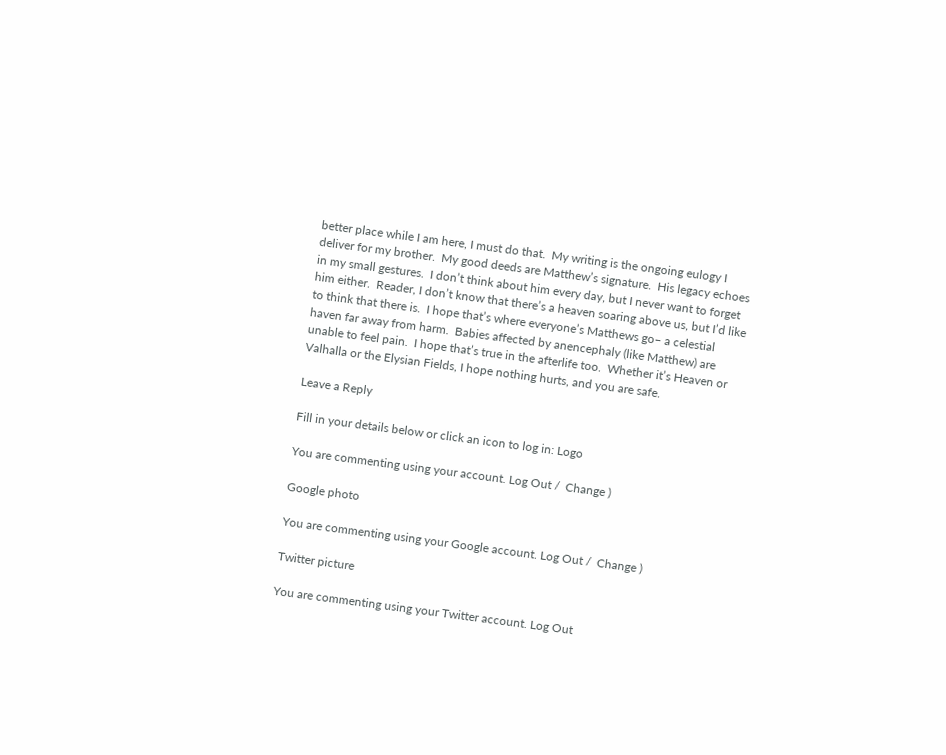better place while I am here, I must do that.  My writing is the ongoing eulogy I deliver for my brother.  My good deeds are Matthew’s signature.  His legacy echoes in my small gestures.  I don’t think about him every day, but I never want to forget him either.  Reader, I don’t know that there’s a heaven soaring above us, but I’d like to think that there is.  I hope that’s where everyone’s Matthews go– a celestial haven far away from harm.  Babies affected by anencephaly (like Matthew) are unable to feel pain.  I hope that’s true in the afterlife too.  Whether it’s Heaven or Valhalla or the Elysian Fields, I hope nothing hurts, and you are safe.

Leave a Reply

Fill in your details below or click an icon to log in: Logo

You are commenting using your account. Log Out /  Change )

Google photo

You are commenting using your Google account. Log Out /  Change )

Twitter picture

You are commenting using your Twitter account. Log Out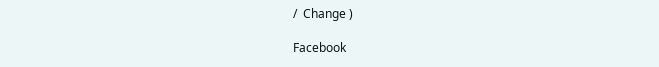/  Change )

Facebook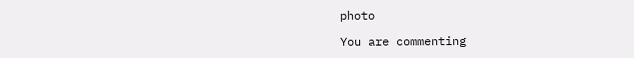photo

You are commenting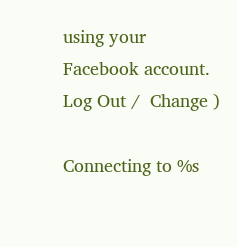using your Facebook account. Log Out /  Change )

Connecting to %s